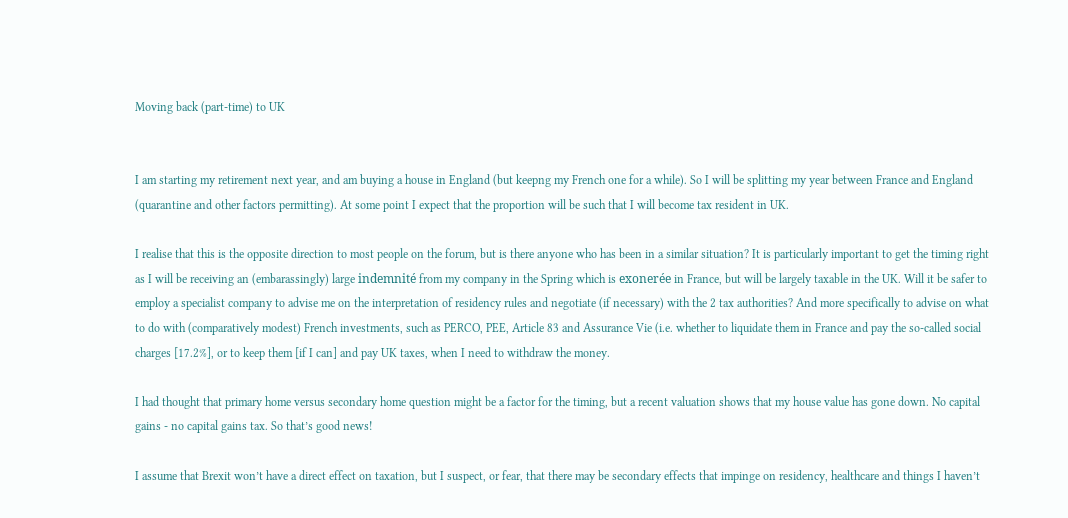Moving back (part-time) to UK


I am starting my retirement next year, and am buying a house in England (but keepng my French one for a while). So I will be splitting my year between France and England (quarantine and other factors permitting). At some point I expect that the proportion will be such that I will become tax resident in UK.

I realise that this is the opposite direction to most people on the forum, but is there anyone who has been in a similar situation? It is particularly important to get the timing right as I will be receiving an (embarassingly) large indemnité from my company in the Spring which is exonerée in France, but will be largely taxable in the UK. Will it be safer to employ a specialist company to advise me on the interpretation of residency rules and negotiate (if necessary) with the 2 tax authorities? And more specifically to advise on what to do with (comparatively modest) French investments, such as PERCO, PEE, Article 83 and Assurance Vie (i.e. whether to liquidate them in France and pay the so-called social charges [17.2%], or to keep them [if I can] and pay UK taxes, when I need to withdraw the money.

I had thought that primary home versus secondary home question might be a factor for the timing, but a recent valuation shows that my house value has gone down. No capital gains - no capital gains tax. So that’s good news!

I assume that Brexit won’t have a direct effect on taxation, but I suspect, or fear, that there may be secondary effects that impinge on residency, healthcare and things I haven’t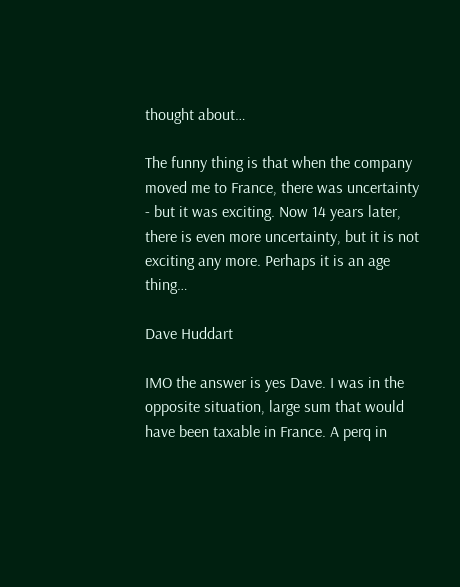thought about…

The funny thing is that when the company moved me to France, there was uncertainty - but it was exciting. Now 14 years later, there is even more uncertainty, but it is not exciting any more. Perhaps it is an age thing…

Dave Huddart

IMO the answer is yes Dave. I was in the opposite situation, large sum that would have been taxable in France. A perq in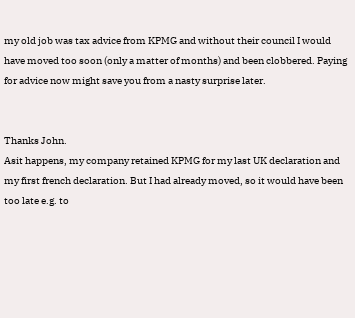my old job was tax advice from KPMG and without their council I would have moved too soon (only a matter of months) and been clobbered. Paying for advice now might save you from a nasty surprise later.


Thanks John.
Asit happens, my company retained KPMG for my last UK declaration and my first french declaration. But I had already moved, so it would have been too late e.g. to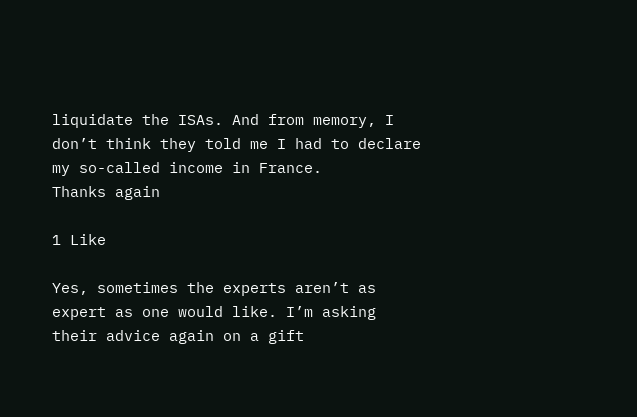liquidate the ISAs. And from memory, I don’t think they told me I had to declare my so-called income in France.
Thanks again

1 Like

Yes, sometimes the experts aren’t as expert as one would like. I’m asking their advice again on a gift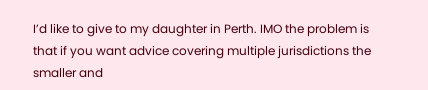I’d like to give to my daughter in Perth. IMO the problem is that if you want advice covering multiple jurisdictions the smaller and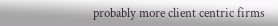probably more client centric firms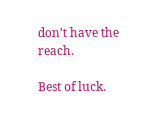don’t have the reach.

Best of luck.